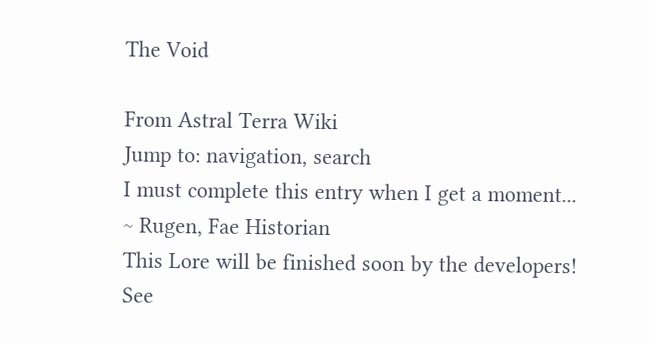The Void

From Astral Terra Wiki
Jump to: navigation, search
I must complete this entry when I get a moment...
~ Rugen, Fae Historian
This Lore will be finished soon by the developers!
See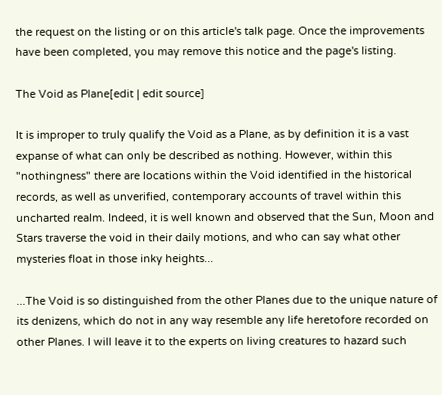the request on the listing or on this article's talk page. Once the improvements have been completed, you may remove this notice and the page's listing.

The Void as Plane[edit | edit source]

It is improper to truly qualify the Void as a Plane, as by definition it is a vast expanse of what can only be described as nothing. However, within this "nothingness" there are locations within the Void identified in the historical records, as well as unverified, contemporary accounts of travel within this uncharted realm. Indeed, it is well known and observed that the Sun, Moon and Stars traverse the void in their daily motions, and who can say what other mysteries float in those inky heights...

...The Void is so distinguished from the other Planes due to the unique nature of its denizens, which do not in any way resemble any life heretofore recorded on other Planes. I will leave it to the experts on living creatures to hazard such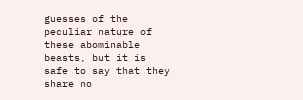guesses of the peculiar nature of these abominable beasts, but it is safe to say that they share no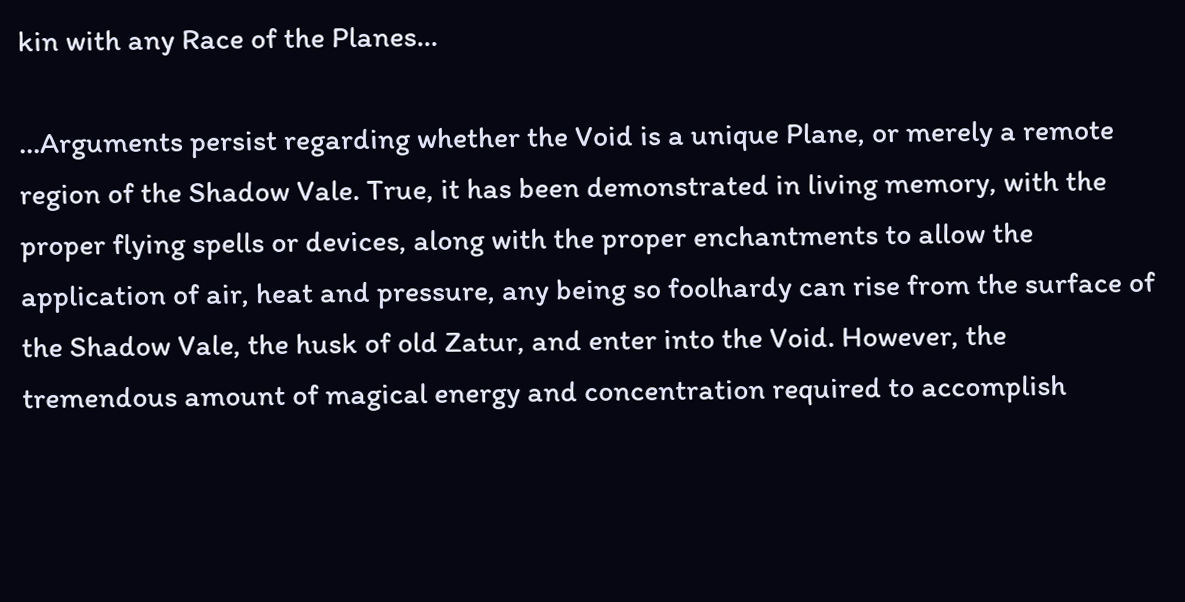kin with any Race of the Planes...

...Arguments persist regarding whether the Void is a unique Plane, or merely a remote region of the Shadow Vale. True, it has been demonstrated in living memory, with the proper flying spells or devices, along with the proper enchantments to allow the application of air, heat and pressure, any being so foolhardy can rise from the surface of the Shadow Vale, the husk of old Zatur, and enter into the Void. However, the tremendous amount of magical energy and concentration required to accomplish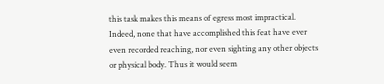this task makes this means of egress most impractical. Indeed, none that have accomplished this feat have ever even recorded reaching, nor even sighting any other objects or physical body. Thus it would seem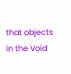that objects in the Void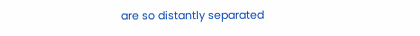are so distantly separated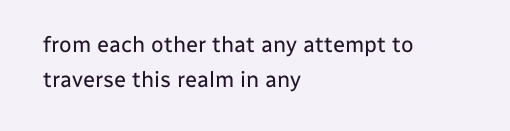from each other that any attempt to traverse this realm in any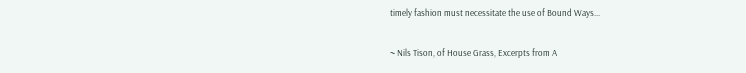timely fashion must necessitate the use of Bound Ways...

~ Nils Tison, of House Grass, Excerpts from A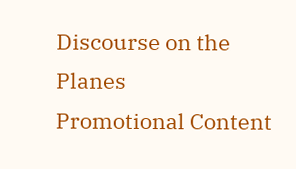Discourse on the Planes
Promotional Content